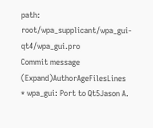path: root/wpa_supplicant/wpa_gui-qt4/wpa_gui.pro
Commit message (Expand)AuthorAgeFilesLines
* wpa_gui: Port to Qt5Jason A.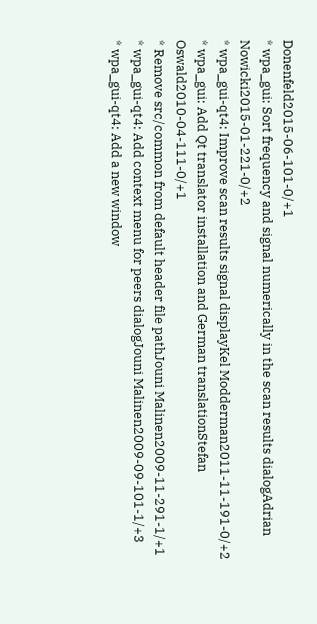Donenfeld2015-06-101-0/+1
* wpa_gui: Sort frequency and signal numerically in the scan results dialogAdrian Nowicki2015-01-221-0/+2
* wpa_gui-qt4: Improve scan results signal displayKel Modderman2011-11-191-0/+2
* wpa_gui: Add Qt translator installation and German translationStefan Oswald2010-04-111-0/+1
* Remove src/common from default header file pathJouni Malinen2009-11-291-1/+1
* wpa_gui-qt4: Add context menu for peers dialogJouni Malinen2009-09-101-1/+3
* wpa_gui-qt4: Add a new window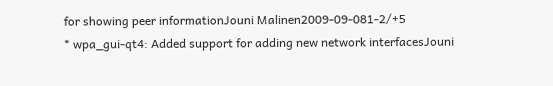for showing peer informationJouni Malinen2009-09-081-2/+5
* wpa_gui-qt4: Added support for adding new network interfacesJouni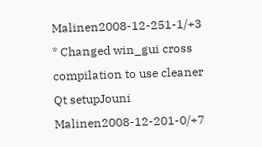Malinen2008-12-251-1/+3
* Changed win_gui cross compilation to use cleaner Qt setupJouni Malinen2008-12-201-0/+7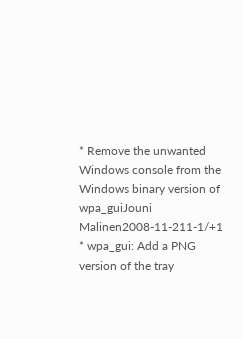* Remove the unwanted Windows console from the Windows binary version of wpa_guiJouni Malinen2008-11-211-1/+1
* wpa_gui: Add a PNG version of the tray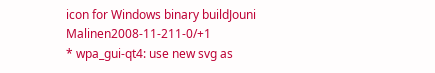icon for Windows binary buildJouni Malinen2008-11-211-0/+1
* wpa_gui-qt4: use new svg as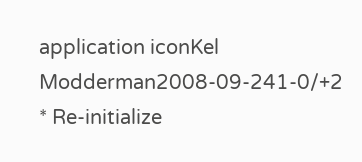application iconKel Modderman2008-09-241-0/+2
* Re-initialize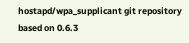hostapd/wpa_supplicant git repository based on 0.6.3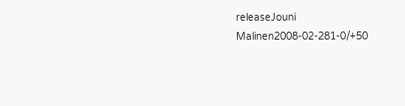releaseJouni Malinen2008-02-281-0/+50